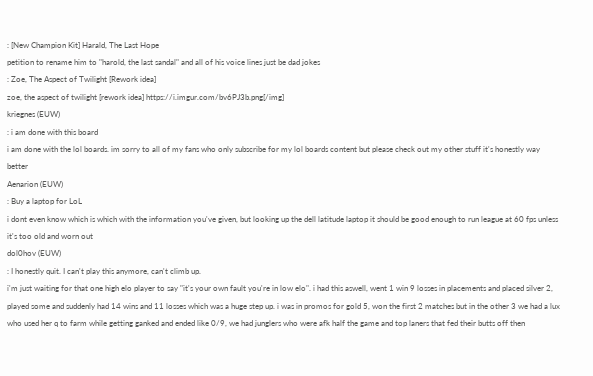: [New Champion Kit] Harald, The Last Hope
petition to rename him to "harold, the last sandal" and all of his voice lines just be dad jokes
: Zoe, The Aspect of Twilight [Rework idea]
zoe, the aspect of twilight [rework idea] https://i.imgur.com/bv6PJ3b.png[/img]
kriegnes (EUW)
: i am done with this board
i am done with the lol boards. im sorry to all of my fans who only subscribe for my lol boards content but please check out my other stuff it's honestly way better
Aenarion (EUW)
: Buy a laptop for LoL
i dont even know which is which with the information you've given, but looking up the dell latitude laptop it should be good enough to run league at 60 fps unless it's too old and worn out
dol0hov (EUW)
: I honestly quit. I can't play this anymore, can't climb up.
i'm just waiting for that one high elo player to say "it's your own fault you're in low elo". i had this aswell, went 1 win 9 losses in placements and placed silver 2, played some and suddenly had 14 wins and 11 losses which was a huge step up. i was in promos for gold 5, won the first 2 matches but in the other 3 we had a lux who used her q to farm while getting ganked and ended like 0/9, we had junglers who were afk half the game and top laners that fed their butts off then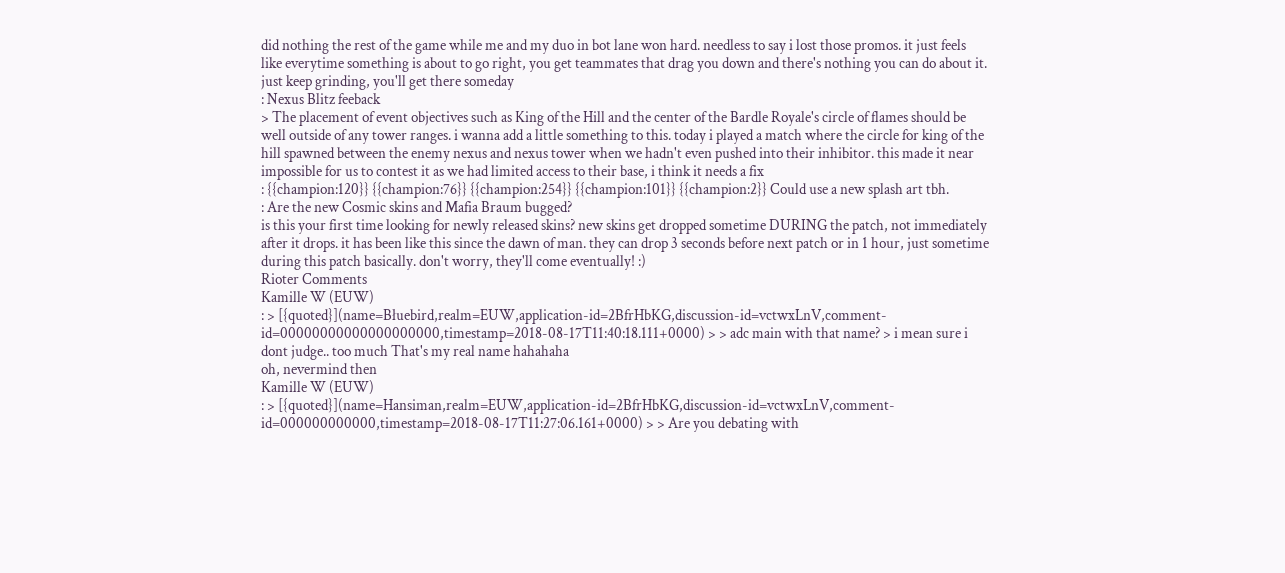did nothing the rest of the game while me and my duo in bot lane won hard. needless to say i lost those promos. it just feels like everytime something is about to go right, you get teammates that drag you down and there's nothing you can do about it. just keep grinding, you'll get there someday
: Nexus Blitz feeback
> The placement of event objectives such as King of the Hill and the center of the Bardle Royale's circle of flames should be well outside of any tower ranges. i wanna add a little something to this. today i played a match where the circle for king of the hill spawned between the enemy nexus and nexus tower when we hadn't even pushed into their inhibitor. this made it near impossible for us to contest it as we had limited access to their base, i think it needs a fix
: {{champion:120}} {{champion:76}} {{champion:254}} {{champion:101}} {{champion:2}} Could use a new splash art tbh.
: Are the new Cosmic skins and Mafia Braum bugged?
is this your first time looking for newly released skins? new skins get dropped sometime DURING the patch, not immediately after it drops. it has been like this since the dawn of man. they can drop 3 seconds before next patch or in 1 hour, just sometime during this patch basically. don't worry, they'll come eventually! :)
Rioter Comments
Kamille W (EUW)
: > [{quoted}](name=Błuebird,realm=EUW,application-id=2BfrHbKG,discussion-id=vctwxLnV,comment-id=00000000000000000000,timestamp=2018-08-17T11:40:18.111+0000) > > adc main with that name? > i mean sure i dont judge.. too much That's my real name hahahaha
oh, nevermind then
Kamille W (EUW)
: > [{quoted}](name=Hansiman,realm=EUW,application-id=2BfrHbKG,discussion-id=vctwxLnV,comment-id=000000000000,timestamp=2018-08-17T11:27:06.161+0000) > > Are you debating with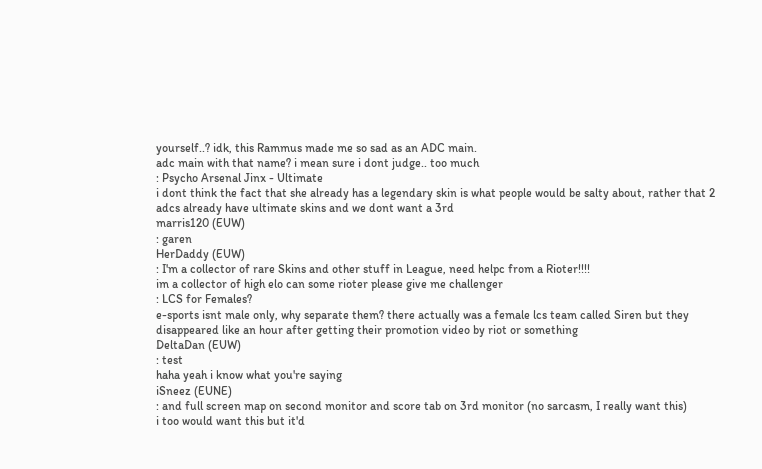yourself..? idk, this Rammus made me so sad as an ADC main.
adc main with that name? i mean sure i dont judge.. too much
: Psycho Arsenal Jinx - Ultimate
i dont think the fact that she already has a legendary skin is what people would be salty about, rather that 2 adcs already have ultimate skins and we dont want a 3rd
marris120 (EUW)
: garen
HerDaddy (EUW)
: I'm a collector of rare Skins and other stuff in League, need helpc from a Rioter!!!!
im a collector of high elo can some rioter please give me challenger
: LCS for Females?
e-sports isnt male only, why separate them? there actually was a female lcs team called Siren but they disappeared like an hour after getting their promotion video by riot or something
DeltaDan (EUW)
: test
haha yeah i know what you're saying
iSneez (EUNE)
: and full screen map on second monitor and score tab on 3rd monitor (no sarcasm, I really want this)
i too would want this but it'd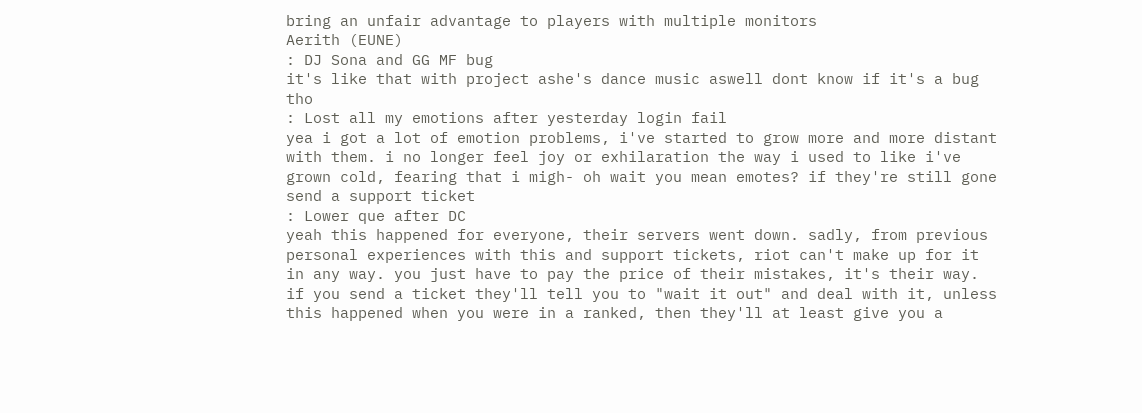bring an unfair advantage to players with multiple monitors
Aerith (EUNE)
: DJ Sona and GG MF bug
it's like that with project ashe's dance music aswell dont know if it's a bug tho
: Lost all my emotions after yesterday login fail
yea i got a lot of emotion problems, i've started to grow more and more distant with them. i no longer feel joy or exhilaration the way i used to like i've grown cold, fearing that i migh- oh wait you mean emotes? if they're still gone send a support ticket
: Lower que after DC
yeah this happened for everyone, their servers went down. sadly, from previous personal experiences with this and support tickets, riot can't make up for it in any way. you just have to pay the price of their mistakes, it's their way. if you send a ticket they'll tell you to "wait it out" and deal with it, unless this happened when you were in a ranked, then they'll at least give you a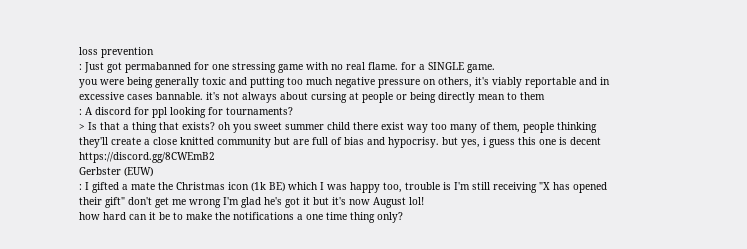loss prevention
: Just got permabanned for one stressing game with no real flame. for a SINGLE game.
you were being generally toxic and putting too much negative pressure on others, it's viably reportable and in excessive cases bannable. it's not always about cursing at people or being directly mean to them
: A discord for ppl looking for tournaments?
> Is that a thing that exists? oh you sweet summer child there exist way too many of them, people thinking they'll create a close knitted community but are full of bias and hypocrisy. but yes, i guess this one is decent https://discord.gg/8CWEmB2
Gerbster (EUW)
: I gifted a mate the Christmas icon (1k BE) which I was happy too, trouble is I'm still receiving "X has opened their gift" don't get me wrong I'm glad he's got it but it's now August lol!
how hard can it be to make the notifications a one time thing only?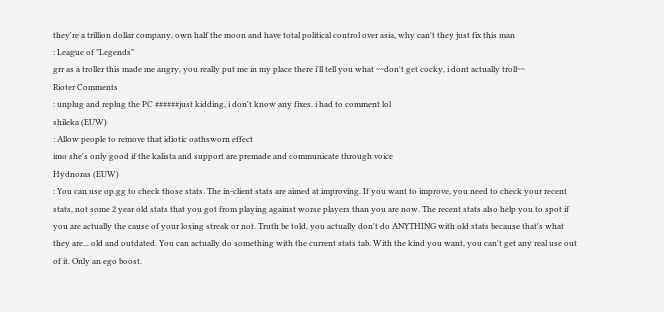they're a trillion dollar company, own half the moon and have total political control over asia, why can't they just fix this man
: League of "Legends"
grr as a troller this made me angry, you really put me in my place there i'll tell you what ~~don't get cocky, i dont actually troll~~
Rioter Comments
: unplug and replug the PC ######just kidding, i don't know any fixes. i had to comment lol
shileka (EUW)
: Allow people to remove that idiotic oathsworn effect
imo she's only good if the kalista and support are premade and communicate through voice
Hydnoras (EUW)
: You can use op.gg to check those stats. The in-client stats are aimed at improving. If you want to improve, you need to check your recent stats, not some 2 year old stats that you got from playing against worse players than you are now. The recent stats also help you to spot if you are actually the cause of your losing streak or not. Truth be told, you actually don't do ANYTHING with old stats because that's what they are... old and outdated. You can actually do something with the current stats tab. With the kind you want, you can't get any real use out of it. Only an ego boost.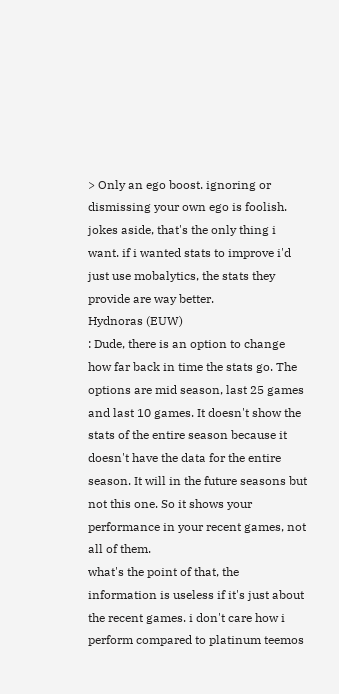> Only an ego boost. ignoring or dismissing your own ego is foolish. jokes aside, that's the only thing i want. if i wanted stats to improve i'd just use mobalytics, the stats they provide are way better.
Hydnoras (EUW)
: Dude, there is an option to change how far back in time the stats go. The options are mid season, last 25 games and last 10 games. It doesn't show the stats of the entire season because it doesn't have the data for the entire season. It will in the future seasons but not this one. So it shows your performance in your recent games, not all of them.
what's the point of that, the information is useless if it's just about the recent games. i don't care how i perform compared to platinum teemos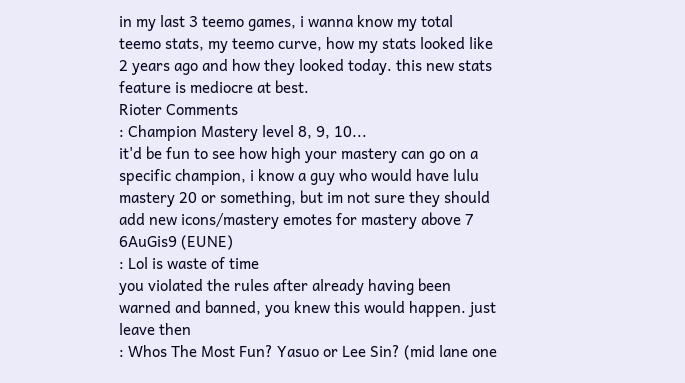in my last 3 teemo games, i wanna know my total teemo stats, my teemo curve, how my stats looked like 2 years ago and how they looked today. this new stats feature is mediocre at best.
Rioter Comments
: Champion Mastery level 8, 9, 10...
it'd be fun to see how high your mastery can go on a specific champion, i know a guy who would have lulu mastery 20 or something, but im not sure they should add new icons/mastery emotes for mastery above 7
6AuGis9 (EUNE)
: Lol is waste of time
you violated the rules after already having been warned and banned, you knew this would happen. just leave then
: Whos The Most Fun? Yasuo or Lee Sin? (mid lane one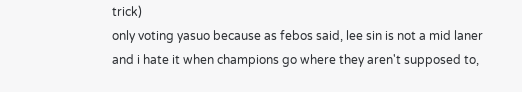trick)
only voting yasuo because as febos said, lee sin is not a mid laner and i hate it when champions go where they aren't supposed to,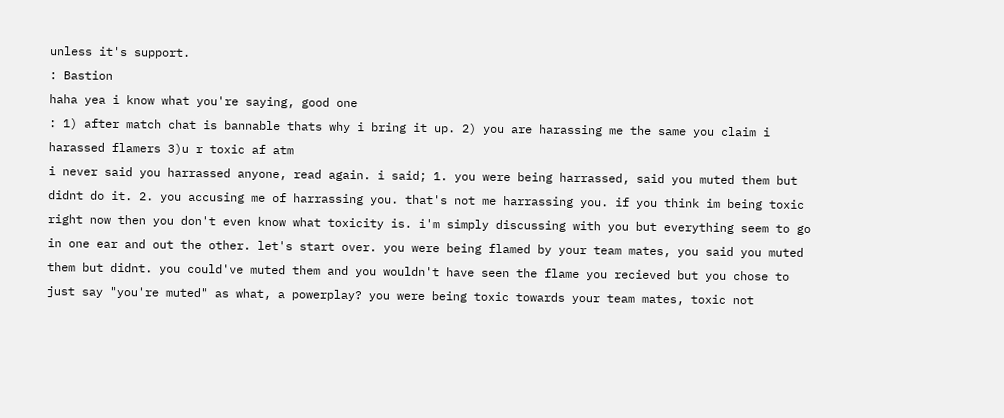unless it's support.
: Bastion
haha yea i know what you're saying, good one
: 1) after match chat is bannable thats why i bring it up. 2) you are harassing me the same you claim i harassed flamers 3)u r toxic af atm
i never said you harrassed anyone, read again. i said; 1. you were being harrassed, said you muted them but didnt do it. 2. you accusing me of harrassing you. that's not me harrassing you. if you think im being toxic right now then you don't even know what toxicity is. i'm simply discussing with you but everything seem to go in one ear and out the other. let's start over. you were being flamed by your team mates, you said you muted them but didnt. you could've muted them and you wouldn't have seen the flame you recieved but you chose to just say "you're muted" as what, a powerplay? you were being toxic towards your team mates, toxic not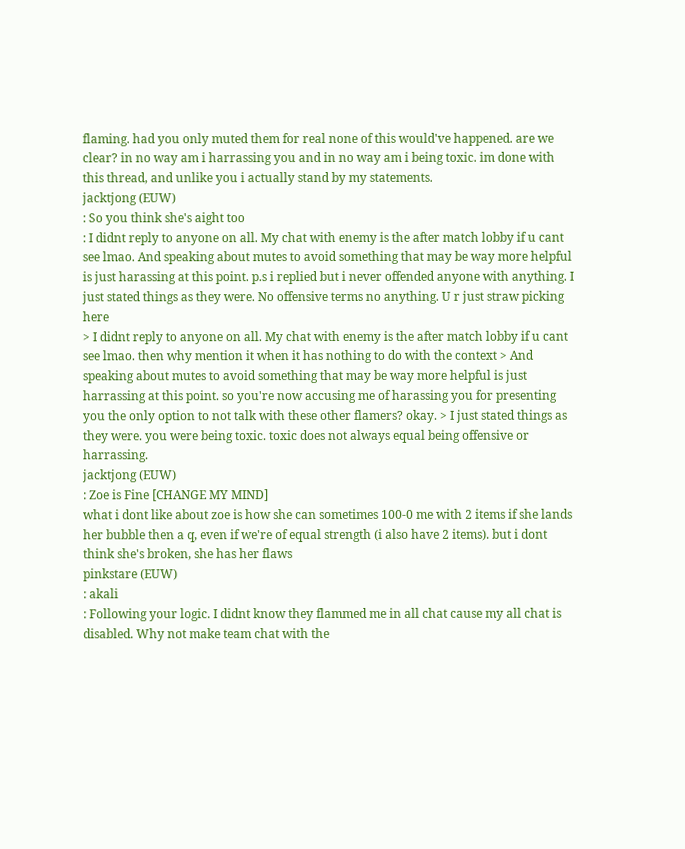flaming. had you only muted them for real none of this would've happened. are we clear? in no way am i harrassing you and in no way am i being toxic. im done with this thread, and unlike you i actually stand by my statements.
jacktjong (EUW)
: So you think she's aight too
: I didnt reply to anyone on all. My chat with enemy is the after match lobby if u cant see lmao. And speaking about mutes to avoid something that may be way more helpful is just harassing at this point. p.s i replied but i never offended anyone with anything. I just stated things as they were. No offensive terms no anything. U r just straw picking here
> I didnt reply to anyone on all. My chat with enemy is the after match lobby if u cant see lmao. then why mention it when it has nothing to do with the context > And speaking about mutes to avoid something that may be way more helpful is just harrassing at this point. so you're now accusing me of harassing you for presenting you the only option to not talk with these other flamers? okay. > I just stated things as they were. you were being toxic. toxic does not always equal being offensive or harrassing.
jacktjong (EUW)
: Zoe is Fine [CHANGE MY MIND]
what i dont like about zoe is how she can sometimes 100-0 me with 2 items if she lands her bubble then a q, even if we're of equal strength (i also have 2 items). but i dont think she's broken, she has her flaws
pinkstare (EUW)
: akali
: Following your logic. I didnt know they flammed me in all chat cause my all chat is disabled. Why not make team chat with the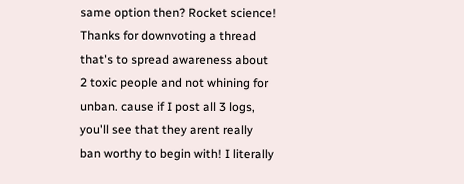same option then? Rocket science! Thanks for downvoting a thread that's to spread awareness about 2 toxic people and not whining for unban. cause if I post all 3 logs, you'll see that they arent really ban worthy to begin with! I literally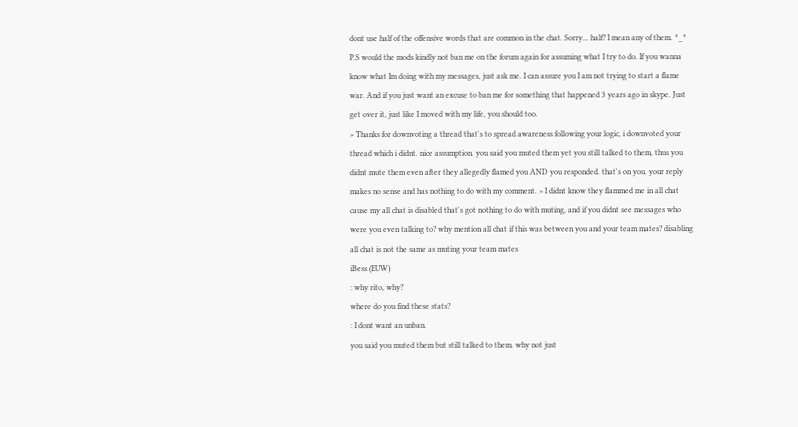dont use half of the offensive words that are common in the chat. Sorry... half? I mean any of them. ^_^ P.S would the mods kindly not ban me on the forum again for assuming what I try to do. If you wanna know what Im doing with my messages, just ask me. I can assure you I am not trying to start a flame war. And if you just want an excuse to ban me for something that happened 3 years ago in skype. Just get over it, just like I moved with my life, you should too.
> Thanks for downvoting a thread that's to spread awareness following your logic, i downvoted your thread which i didnt. nice assumption. you said you muted them yet you still talked to them, thus you didnt mute them even after they allegedly flamed you AND you responded. that's on you. your reply makes no sense and has nothing to do with my comment. > I didnt know they flammed me in all chat cause my all chat is disabled that's got nothing to do with muting, and if you didnt see messages who were you even talking to? why mention all chat if this was between you and your team mates? disabling all chat is not the same as muting your team mates
iBess (EUW)
: why rito, why?
where do you find these stats?
: I dont want an unban.
you said you muted them but still talked to them. why not just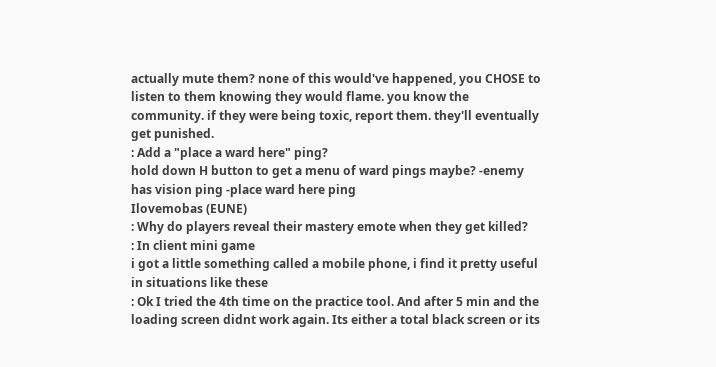actually mute them? none of this would've happened, you CHOSE to listen to them knowing they would flame. you know the community. if they were being toxic, report them. they'll eventually get punished.
: Add a "place a ward here" ping?
hold down H button to get a menu of ward pings maybe? -enemy has vision ping -place ward here ping
Ilovemobas (EUNE)
: Why do players reveal their mastery emote when they get killed?
: In client mini game
i got a little something called a mobile phone, i find it pretty useful in situations like these
: Ok I tried the 4th time on the practice tool. And after 5 min and the loading screen didnt work again. Its either a total black screen or its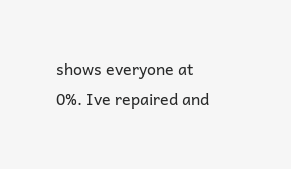shows everyone at 0%. Ive repaired and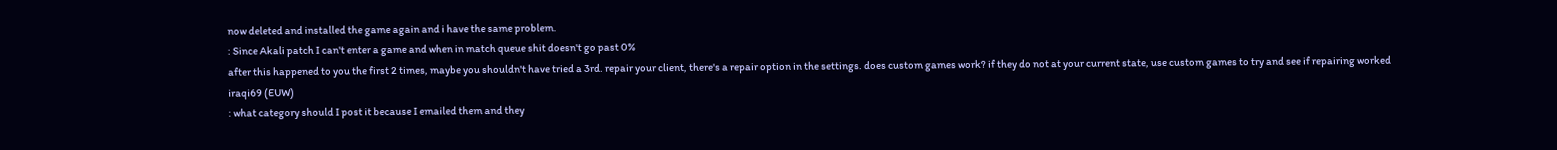now deleted and installed the game again and i have the same problem.
: Since Akali patch I can't enter a game and when in match queue shit doesn't go past 0%
after this happened to you the first 2 times, maybe you shouldn't have tried a 3rd. repair your client, there's a repair option in the settings. does custom games work? if they do not at your current state, use custom games to try and see if repairing worked
iraqi69 (EUW)
: what category should I post it because I emailed them and they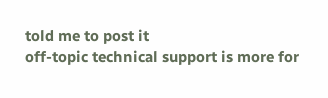told me to post it
off-topic technical support is more for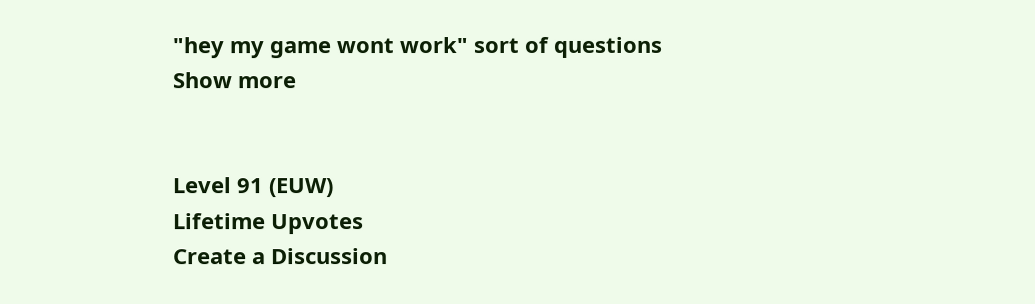"hey my game wont work" sort of questions
Show more


Level 91 (EUW)
Lifetime Upvotes
Create a Discussion